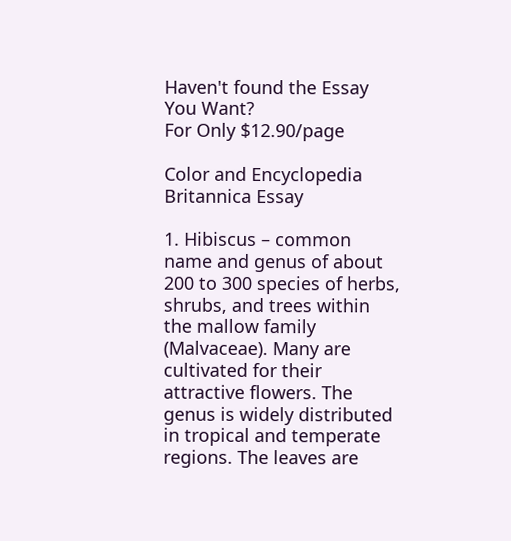Haven't found the Essay You Want?
For Only $12.90/page

Color and Encyclopedia Britannica Essay

1. Hibiscus – common name and genus of about 200 to 300 species of herbs, shrubs, and trees within the mallow family (Malvaceae). Many are cultivated for their attractive flowers. The genus is widely distributed in tropical and temperate regions. The leaves are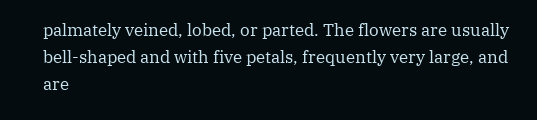palmately veined, lobed, or parted. The flowers are usually bell-shaped and with five petals, frequently very large, and are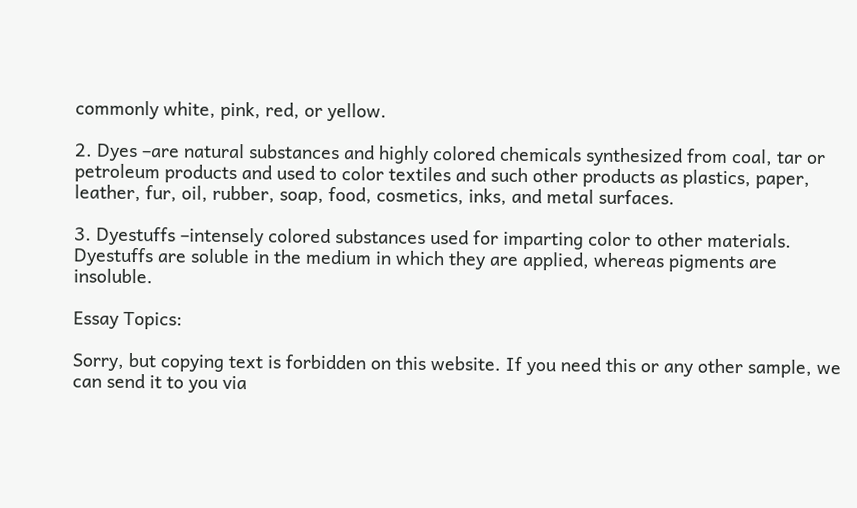commonly white, pink, red, or yellow.

2. Dyes –are natural substances and highly colored chemicals synthesized from coal, tar or petroleum products and used to color textiles and such other products as plastics, paper, leather, fur, oil, rubber, soap, food, cosmetics, inks, and metal surfaces.

3. Dyestuffs –intensely colored substances used for imparting color to other materials. Dyestuffs are soluble in the medium in which they are applied, whereas pigments are insoluble.

Essay Topics:

Sorry, but copying text is forbidden on this website. If you need this or any other sample, we can send it to you via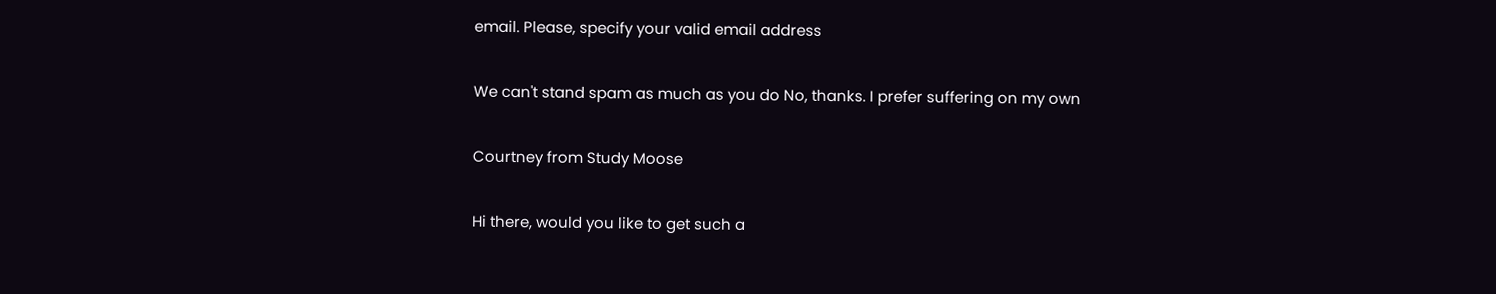email. Please, specify your valid email address

We can't stand spam as much as you do No, thanks. I prefer suffering on my own

Courtney from Study Moose

Hi there, would you like to get such a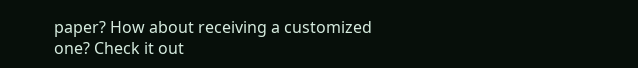paper? How about receiving a customized one? Check it out